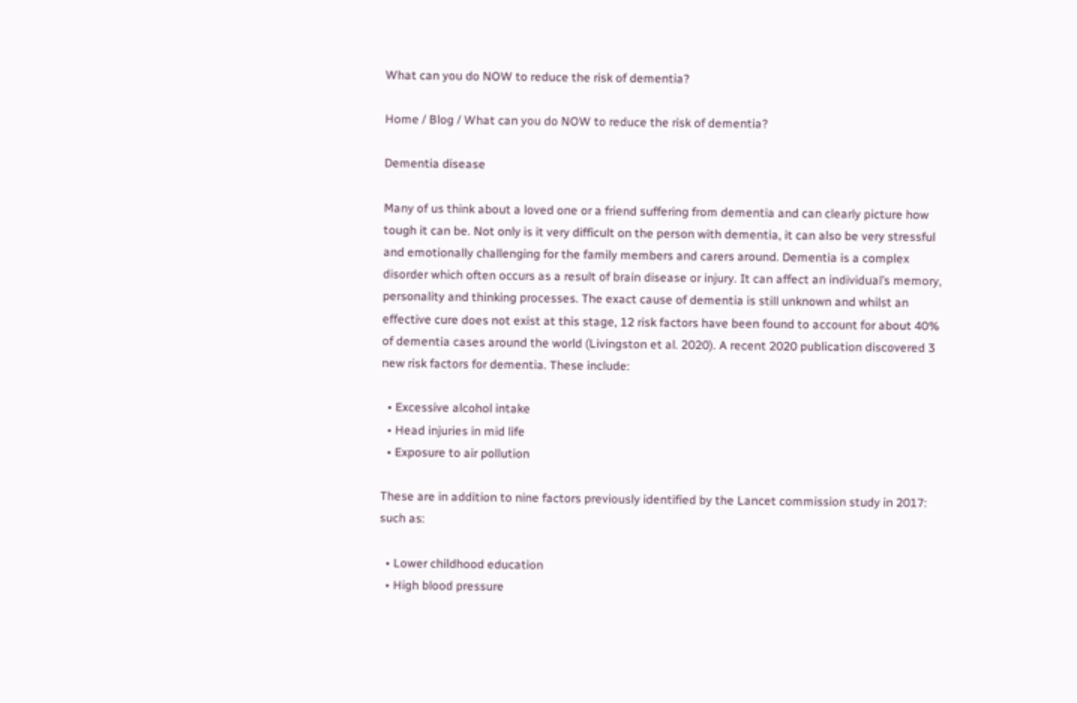What can you do NOW to reduce the risk of dementia?

Home / Blog / What can you do NOW to reduce the risk of dementia?

Dementia disease

Many of us think about a loved one or a friend suffering from dementia and can clearly picture how tough it can be. Not only is it very difficult on the person with dementia, it can also be very stressful and emotionally challenging for the family members and carers around. Dementia is a complex disorder which often occurs as a result of brain disease or injury. It can affect an individual’s memory, personality and thinking processes. The exact cause of dementia is still unknown and whilst an effective cure does not exist at this stage, 12 risk factors have been found to account for about 40% of dementia cases around the world (Livingston et al. 2020). A recent 2020 publication discovered 3 new risk factors for dementia. These include:

  • Excessive alcohol intake
  • Head injuries in mid life
  • Exposure to air pollution

These are in addition to nine factors previously identified by the Lancet commission study in 2017: such as:

  • Lower childhood education
  • High blood pressure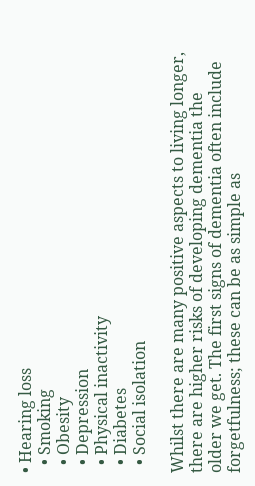• Hearing loss
  • Smoking
  • Obesity
  • Depression
  • Physical inactivity
  • Diabetes
  • Social isolation

Whilst there are many positive aspects to living longer, there are higher risks of developing dementia the older we get. The first signs of dementia often include forgetfulness; these can be as simple as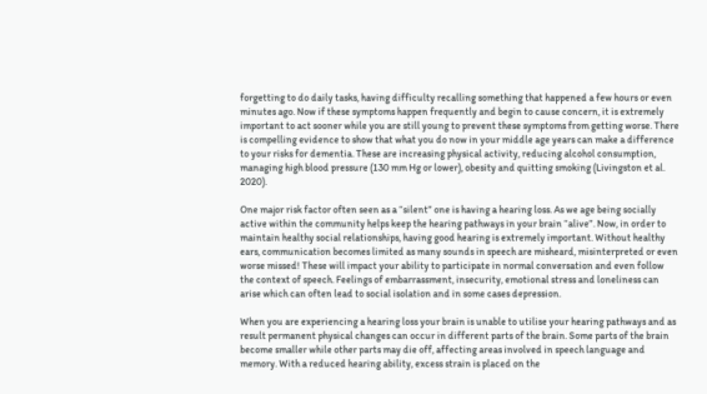forgetting to do daily tasks, having difficulty recalling something that happened a few hours or even minutes ago. Now if these symptoms happen frequently and begin to cause concern, it is extremely important to act sooner while you are still young to prevent these symptoms from getting worse. There is compelling evidence to show that what you do now in your middle age years can make a difference to your risks for dementia. These are increasing physical activity, reducing alcohol consumption, managing high blood pressure (130 mm Hg or lower), obesity and quitting smoking (Livingston et al. 2020).

One major risk factor often seen as a “silent” one is having a hearing loss. As we age being socially active within the community helps keep the hearing pathways in your brain “alive”. Now, in order to maintain healthy social relationships, having good hearing is extremely important. Without healthy ears, communication becomes limited as many sounds in speech are misheard, misinterpreted or even worse missed! These will impact your ability to participate in normal conversation and even follow the context of speech. Feelings of embarrassment, insecurity, emotional stress and loneliness can arise which can often lead to social isolation and in some cases depression.

When you are experiencing a hearing loss your brain is unable to utilise your hearing pathways and as result permanent physical changes can occur in different parts of the brain. Some parts of the brain become smaller while other parts may die off, affecting areas involved in speech language and memory. With a reduced hearing ability, excess strain is placed on the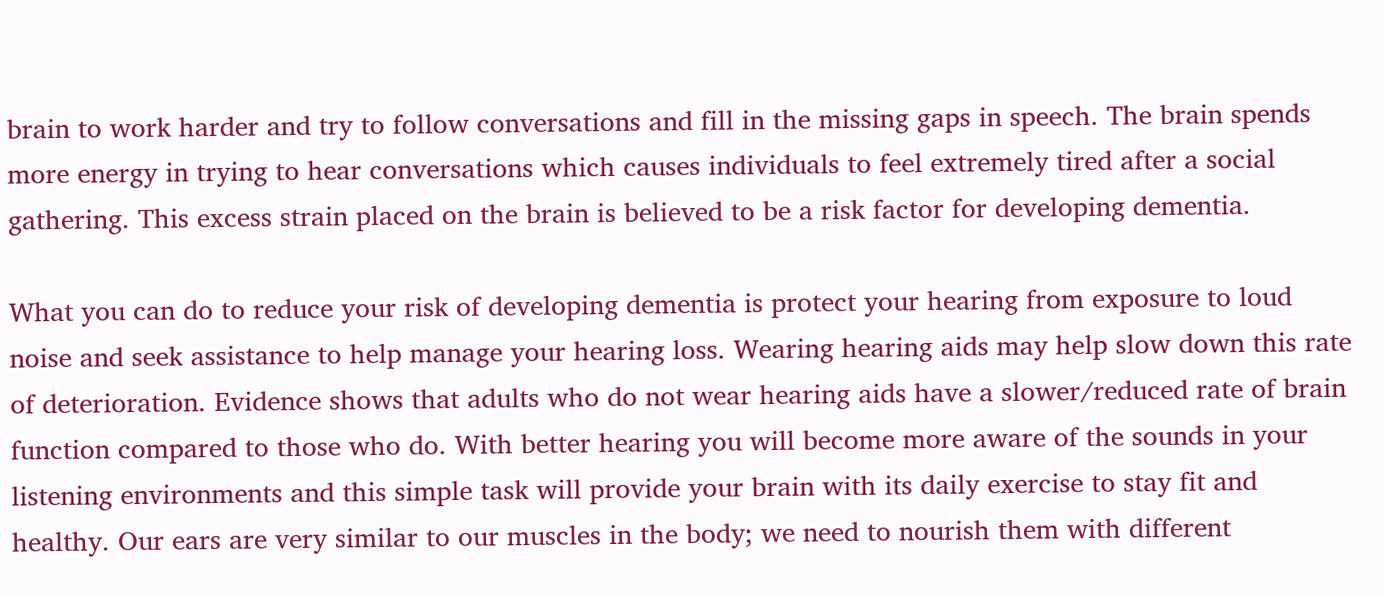brain to work harder and try to follow conversations and fill in the missing gaps in speech. The brain spends more energy in trying to hear conversations which causes individuals to feel extremely tired after a social gathering. This excess strain placed on the brain is believed to be a risk factor for developing dementia.

What you can do to reduce your risk of developing dementia is protect your hearing from exposure to loud noise and seek assistance to help manage your hearing loss. Wearing hearing aids may help slow down this rate of deterioration. Evidence shows that adults who do not wear hearing aids have a slower/reduced rate of brain function compared to those who do. With better hearing you will become more aware of the sounds in your listening environments and this simple task will provide your brain with its daily exercise to stay fit and healthy. Our ears are very similar to our muscles in the body; we need to nourish them with different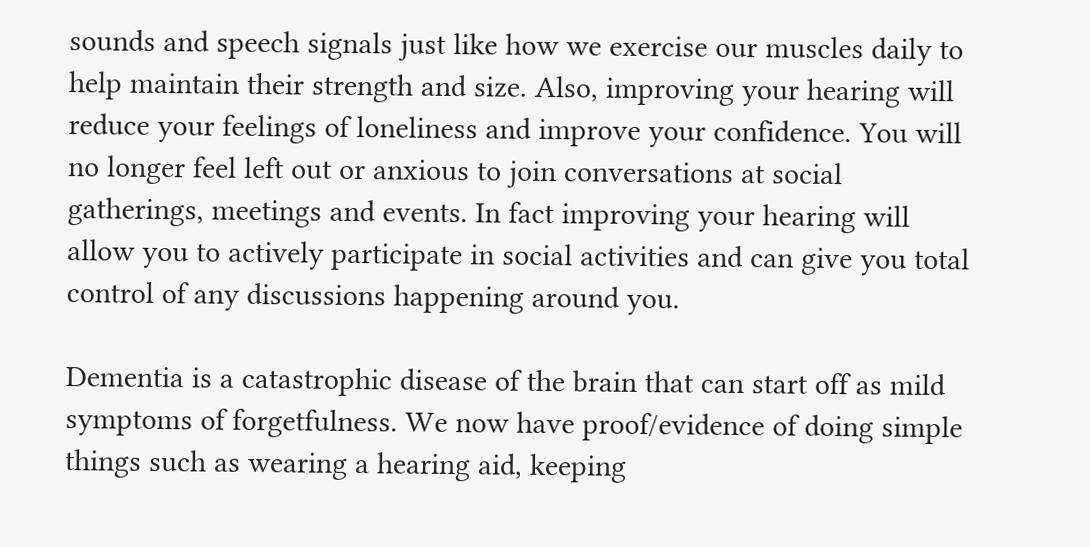sounds and speech signals just like how we exercise our muscles daily to help maintain their strength and size. Also, improving your hearing will reduce your feelings of loneliness and improve your confidence. You will no longer feel left out or anxious to join conversations at social gatherings, meetings and events. In fact improving your hearing will allow you to actively participate in social activities and can give you total control of any discussions happening around you.

Dementia is a catastrophic disease of the brain that can start off as mild symptoms of forgetfulness. We now have proof/evidence of doing simple things such as wearing a hearing aid, keeping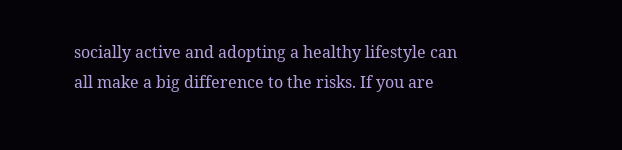socially active and adopting a healthy lifestyle can all make a big difference to the risks. If you are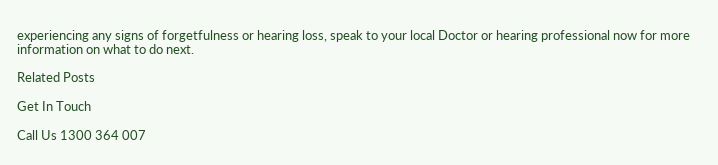experiencing any signs of forgetfulness or hearing loss, speak to your local Doctor or hearing professional now for more information on what to do next.

Related Posts

Get In Touch

Call Us 1300 364 007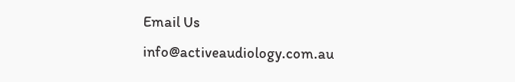Email Us info@activeaudiology.com.au